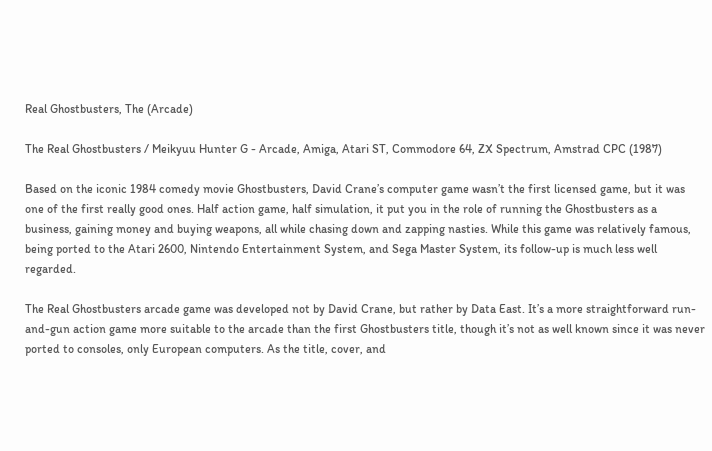Real Ghostbusters, The (Arcade)

The Real Ghostbusters / Meikyuu Hunter G - Arcade, Amiga, Atari ST, Commodore 64, ZX Spectrum, Amstrad CPC (1987)

Based on the iconic 1984 comedy movie Ghostbusters, David Crane’s computer game wasn’t the first licensed game, but it was one of the first really good ones. Half action game, half simulation, it put you in the role of running the Ghostbusters as a business, gaining money and buying weapons, all while chasing down and zapping nasties. While this game was relatively famous, being ported to the Atari 2600, Nintendo Entertainment System, and Sega Master System, its follow-up is much less well regarded.

The Real Ghostbusters arcade game was developed not by David Crane, but rather by Data East. It’s a more straightforward run-and-gun action game more suitable to the arcade than the first Ghostbusters title, though it’s not as well known since it was never ported to consoles, only European computers. As the title, cover, and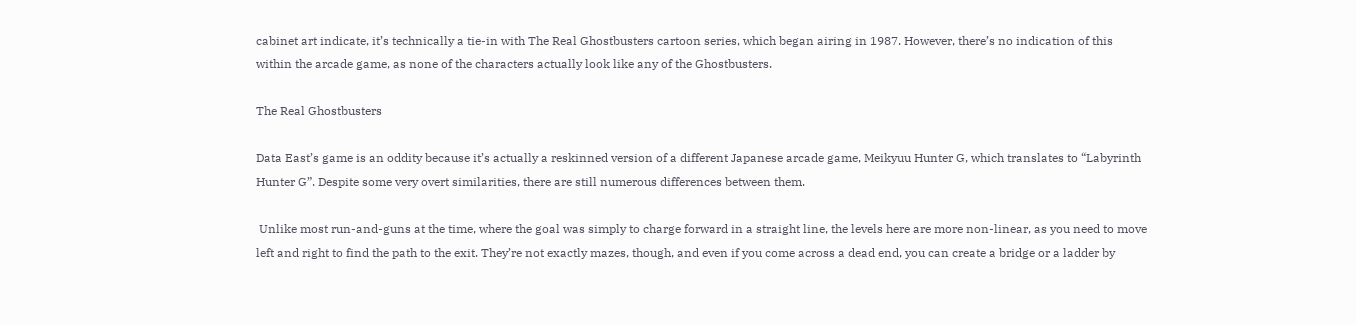cabinet art indicate, it’s technically a tie-in with The Real Ghostbusters cartoon series, which began airing in 1987. However, there’s no indication of this within the arcade game, as none of the characters actually look like any of the Ghostbusters.

The Real Ghostbusters

Data East’s game is an oddity because it’s actually a reskinned version of a different Japanese arcade game, Meikyuu Hunter G, which translates to “Labyrinth Hunter G”. Despite some very overt similarities, there are still numerous differences between them.

 Unlike most run-and-guns at the time, where the goal was simply to charge forward in a straight line, the levels here are more non-linear, as you need to move left and right to find the path to the exit. They’re not exactly mazes, though, and even if you come across a dead end, you can create a bridge or a ladder by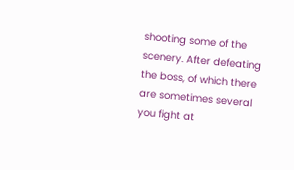shooting some of the scenery. After defeating the boss, of which there are sometimes several you fight at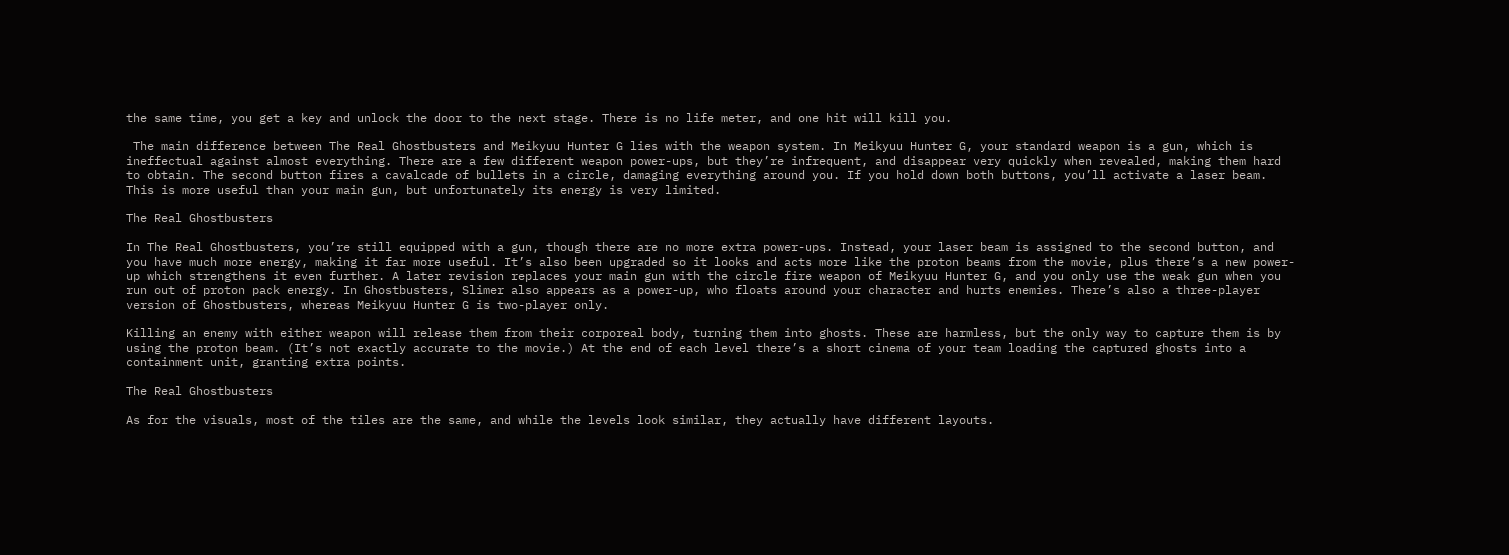the same time, you get a key and unlock the door to the next stage. There is no life meter, and one hit will kill you.

 The main difference between The Real Ghostbusters and Meikyuu Hunter G lies with the weapon system. In Meikyuu Hunter G, your standard weapon is a gun, which is ineffectual against almost everything. There are a few different weapon power-ups, but they’re infrequent, and disappear very quickly when revealed, making them hard to obtain. The second button fires a cavalcade of bullets in a circle, damaging everything around you. If you hold down both buttons, you’ll activate a laser beam. This is more useful than your main gun, but unfortunately its energy is very limited.

The Real Ghostbusters

In The Real Ghostbusters, you’re still equipped with a gun, though there are no more extra power-ups. Instead, your laser beam is assigned to the second button, and you have much more energy, making it far more useful. It’s also been upgraded so it looks and acts more like the proton beams from the movie, plus there’s a new power-up which strengthens it even further. A later revision replaces your main gun with the circle fire weapon of Meikyuu Hunter G, and you only use the weak gun when you run out of proton pack energy. In Ghostbusters, Slimer also appears as a power-up, who floats around your character and hurts enemies. There’s also a three-player version of Ghostbusters, whereas Meikyuu Hunter G is two-player only.

Killing an enemy with either weapon will release them from their corporeal body, turning them into ghosts. These are harmless, but the only way to capture them is by using the proton beam. (It’s not exactly accurate to the movie.) At the end of each level there’s a short cinema of your team loading the captured ghosts into a containment unit, granting extra points.

The Real Ghostbusters

As for the visuals, most of the tiles are the same, and while the levels look similar, they actually have different layouts.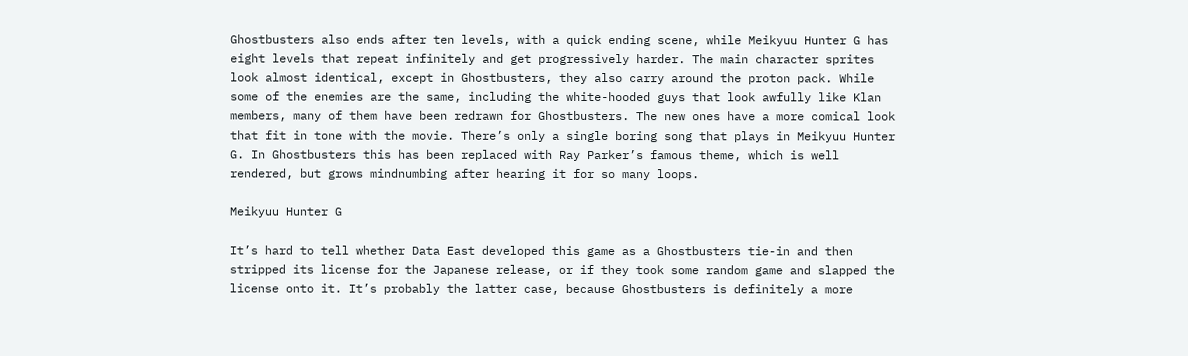Ghostbusters also ends after ten levels, with a quick ending scene, while Meikyuu Hunter G has eight levels that repeat infinitely and get progressively harder. The main character sprites look almost identical, except in Ghostbusters, they also carry around the proton pack. While some of the enemies are the same, including the white-hooded guys that look awfully like Klan members, many of them have been redrawn for Ghostbusters. The new ones have a more comical look that fit in tone with the movie. There’s only a single boring song that plays in Meikyuu Hunter G. In Ghostbusters this has been replaced with Ray Parker’s famous theme, which is well rendered, but grows mindnumbing after hearing it for so many loops.

Meikyuu Hunter G

It’s hard to tell whether Data East developed this game as a Ghostbusters tie-in and then stripped its license for the Japanese release, or if they took some random game and slapped the license onto it. It’s probably the latter case, because Ghostbusters is definitely a more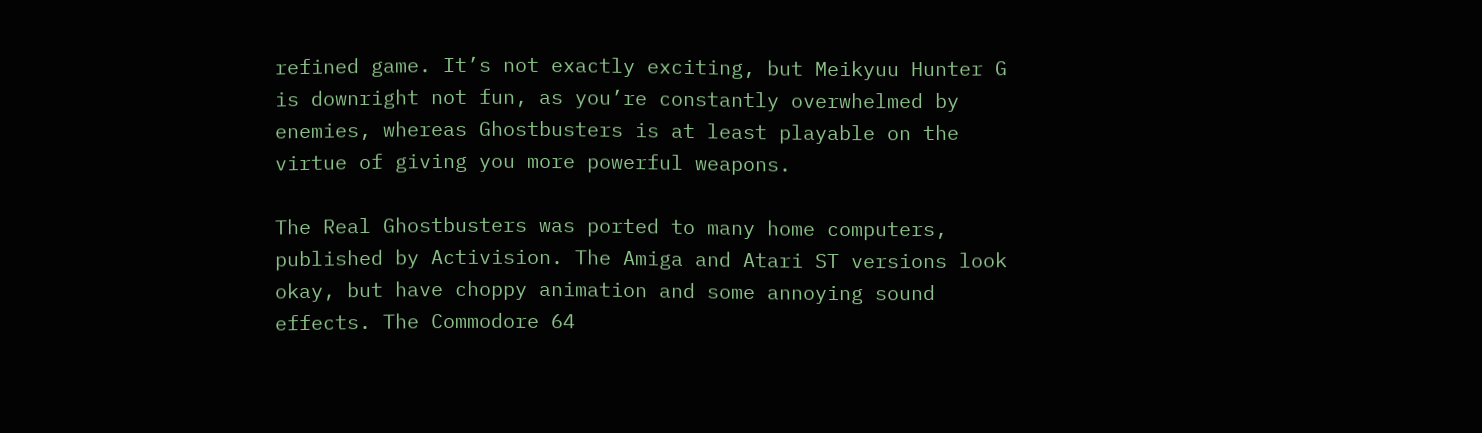refined game. It’s not exactly exciting, but Meikyuu Hunter G is downright not fun, as you’re constantly overwhelmed by enemies, whereas Ghostbusters is at least playable on the virtue of giving you more powerful weapons.

The Real Ghostbusters was ported to many home computers, published by Activision. The Amiga and Atari ST versions look okay, but have choppy animation and some annoying sound effects. The Commodore 64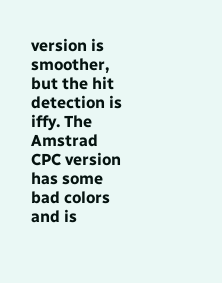version is smoother, but the hit detection is iffy. The Amstrad CPC version has some bad colors and is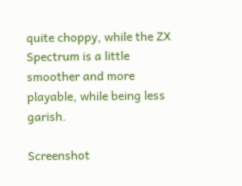quite choppy, while the ZX Spectrum is a little smoother and more playable, while being less garish.

Screenshot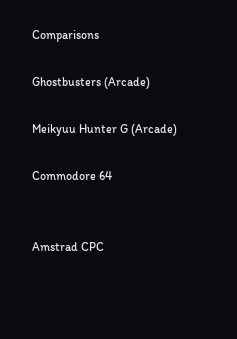Comparisons

Ghostbusters (Arcade)

Meikyuu Hunter G (Arcade)

Commodore 64


Amstrad CPC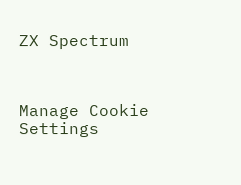ZX Spectrum



Manage Cookie Settings